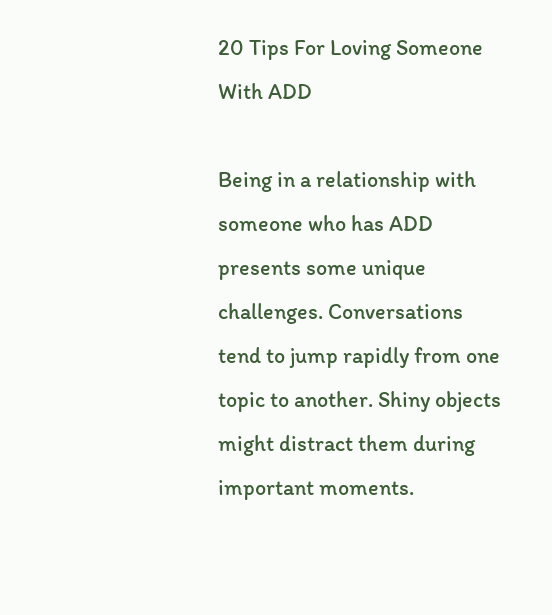20 Tips For Loving Someone With ADD

Being in a relationship with someone who has ADD presents some unique challenges. Conversations tend to jump rapidly from one topic to another. Shiny objects might distract them during important moments.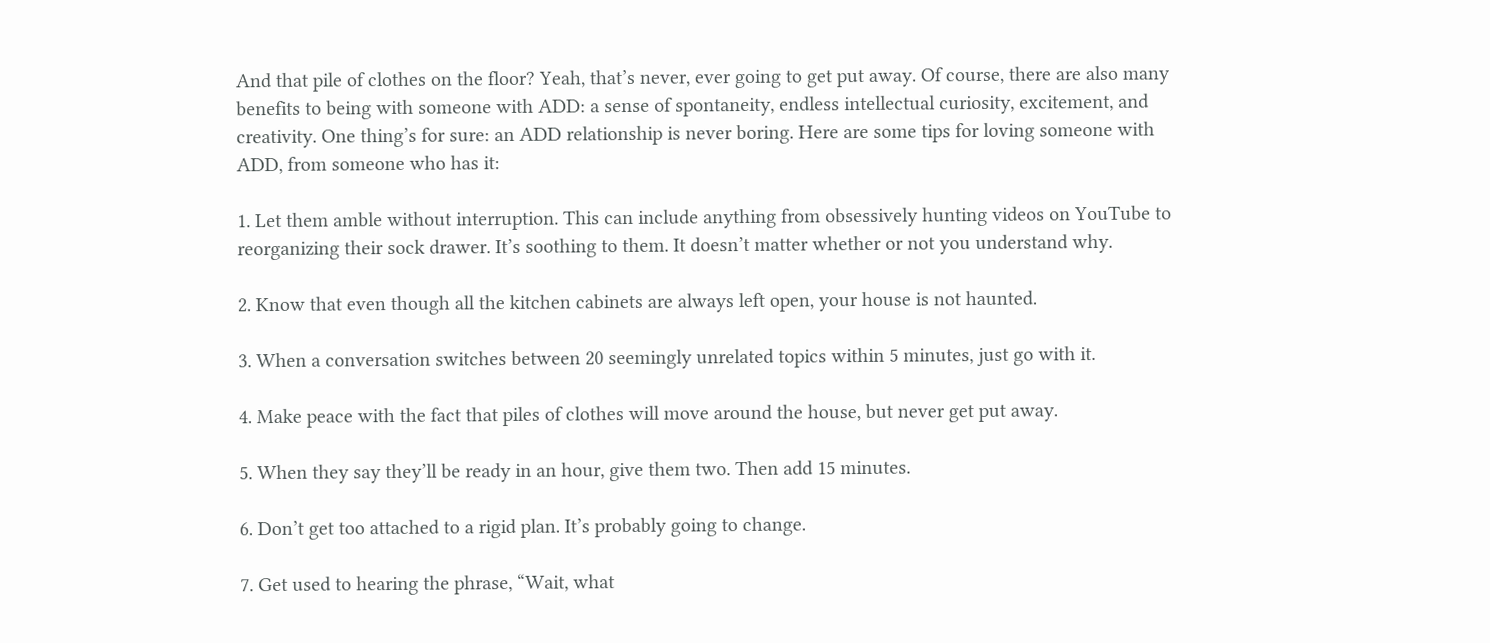And that pile of clothes on the floor? Yeah, that’s never, ever going to get put away. Of course, there are also many benefits to being with someone with ADD: a sense of spontaneity, endless intellectual curiosity, excitement, and creativity. One thing’s for sure: an ADD relationship is never boring. Here are some tips for loving someone with ADD, from someone who has it:

1. Let them amble without interruption. This can include anything from obsessively hunting videos on YouTube to reorganizing their sock drawer. It’s soothing to them. It doesn’t matter whether or not you understand why.

2. Know that even though all the kitchen cabinets are always left open, your house is not haunted.

3. When a conversation switches between 20 seemingly unrelated topics within 5 minutes, just go with it.

4. Make peace with the fact that piles of clothes will move around the house, but never get put away.

5. When they say they’ll be ready in an hour, give them two. Then add 15 minutes.

6. Don’t get too attached to a rigid plan. It’s probably going to change.

7. Get used to hearing the phrase, “Wait, what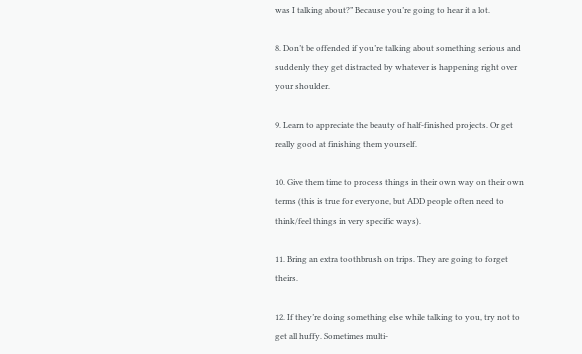was I talking about?” Because you’re going to hear it a lot.

8. Don’t be offended if you’re talking about something serious and suddenly they get distracted by whatever is happening right over your shoulder.

9. Learn to appreciate the beauty of half-finished projects. Or get really good at finishing them yourself.

10. Give them time to process things in their own way on their own terms (this is true for everyone, but ADD people often need to think/feel things in very specific ways).

11. Bring an extra toothbrush on trips. They are going to forget theirs.

12. If they’re doing something else while talking to you, try not to get all huffy. Sometimes multi-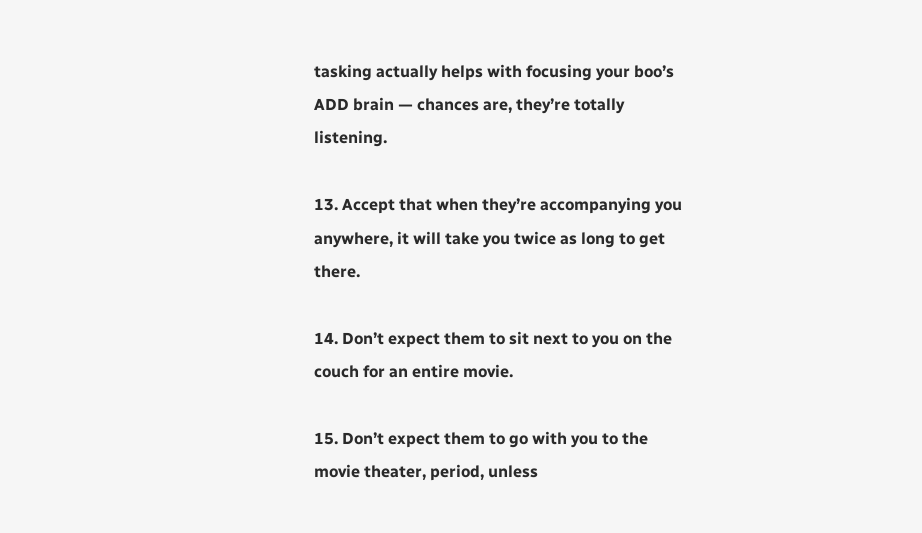tasking actually helps with focusing your boo’s ADD brain — chances are, they’re totally listening.

13. Accept that when they’re accompanying you anywhere, it will take you twice as long to get there.

14. Don’t expect them to sit next to you on the couch for an entire movie.

15. Don’t expect them to go with you to the movie theater, period, unless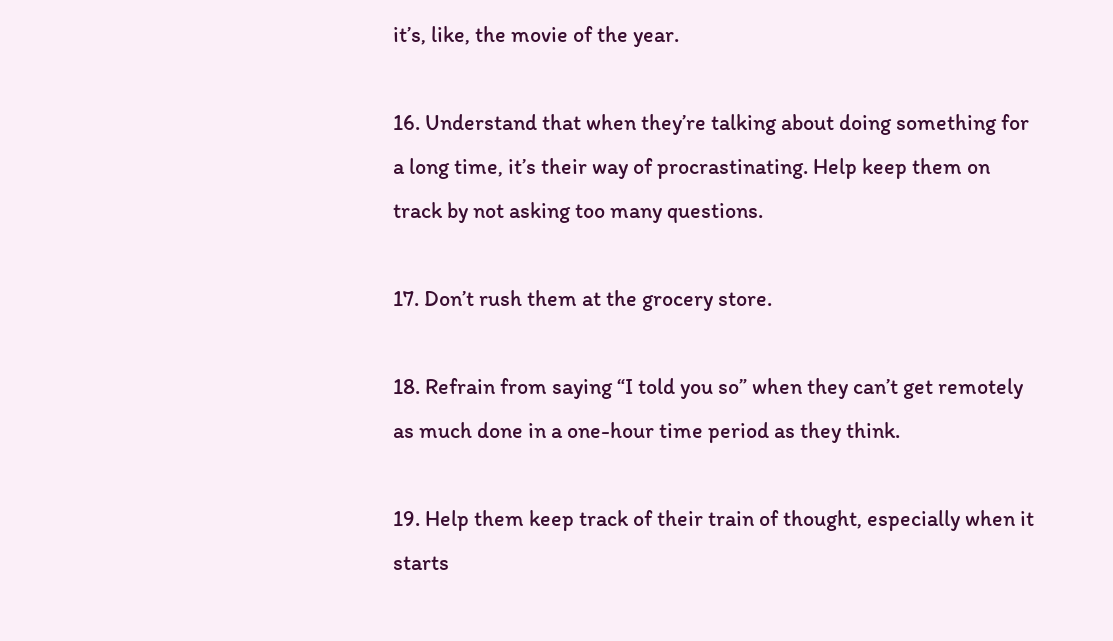it’s, like, the movie of the year.

16. Understand that when they’re talking about doing something for a long time, it’s their way of procrastinating. Help keep them on track by not asking too many questions.

17. Don’t rush them at the grocery store.

18. Refrain from saying “I told you so” when they can’t get remotely as much done in a one-hour time period as they think.

19. Help them keep track of their train of thought, especially when it starts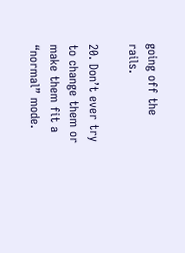going off the rails.

20. Don’t ever try to change them or make them fit a “normal” mode.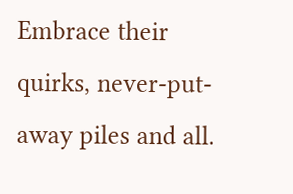Embrace their quirks, never-put-away piles and all.